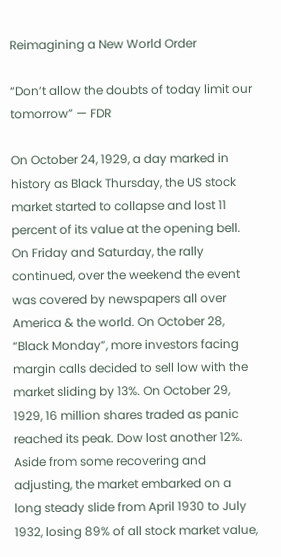Reimagining a New World Order

“Don’t allow the doubts of today limit our tomorrow” — FDR

On October 24, 1929, a day marked in history as Black Thursday, the US stock market started to collapse and lost 11 percent of its value at the opening bell. On Friday and Saturday, the rally continued, over the weekend the event was covered by newspapers all over America & the world. On October 28, “Black Monday”, more investors facing margin calls decided to sell low with the market sliding by 13%. On October 29, 1929, 16 million shares traded as panic reached its peak. Dow lost another 12%. Aside from some recovering and adjusting, the market embarked on a long steady slide from April 1930 to July 1932, losing 89% of all stock market value,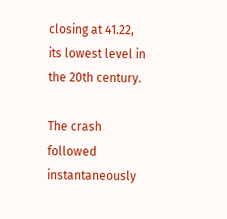closing at 41.22, its lowest level in the 20th century.

The crash followed instantaneously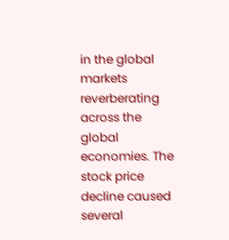in the global markets reverberating across the global economies. The stock price decline caused several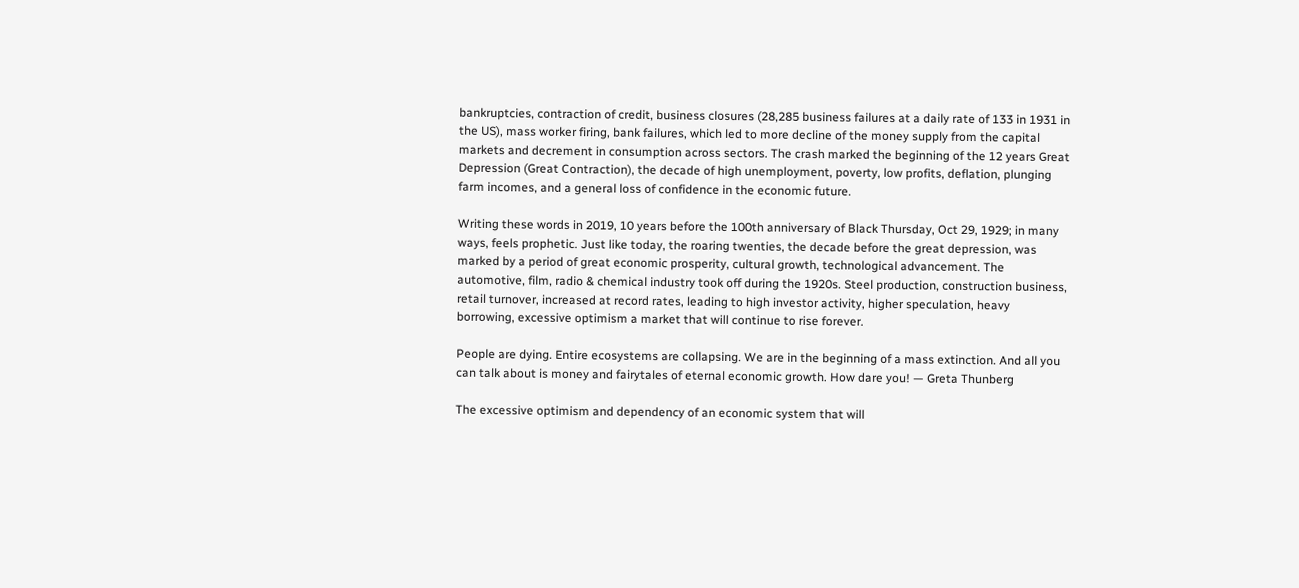bankruptcies, contraction of credit, business closures (28,285 business failures at a daily rate of 133 in 1931 in the US), mass worker firing, bank failures, which led to more decline of the money supply from the capital markets and decrement in consumption across sectors. The crash marked the beginning of the 12 years Great Depression (Great Contraction), the decade of high unemployment, poverty, low profits, deflation, plunging farm incomes, and a general loss of confidence in the economic future.

Writing these words in 2019, 10 years before the 100th anniversary of Black Thursday, Oct 29, 1929; in many ways, feels prophetic. Just like today, the roaring twenties, the decade before the great depression, was marked by a period of great economic prosperity, cultural growth, technological advancement. The automotive, film, radio & chemical industry took off during the 1920s. Steel production, construction business, retail turnover, increased at record rates, leading to high investor activity, higher speculation, heavy borrowing, excessive optimism a market that will continue to rise forever.

People are dying. Entire ecosystems are collapsing. We are in the beginning of a mass extinction. And all you can talk about is money and fairytales of eternal economic growth. How dare you! — Greta Thunberg

The excessive optimism and dependency of an economic system that will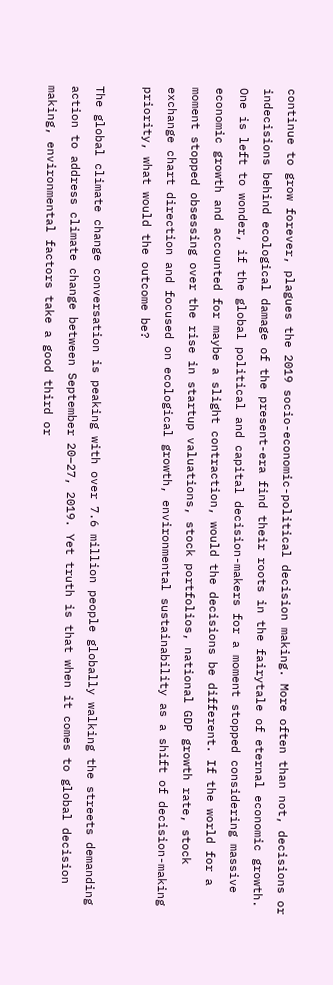continue to grow forever, plagues the 2019 socio-economic-political decision making. More often than not, decisions or indecisions behind ecological damage of the present-era find their roots in the fairytale of eternal economic growth. One is left to wonder, if the global political and capital decision-makers for a moment stopped considering massive economic growth and accounted for maybe a slight contraction, would the decisions be different. If the world for a moment stopped obsessing over the rise in startup valuations, stock portfolios, national GDP growth rate, stock exchange chart direction and focused on ecological growth, environmental sustainability as a shift of decision-making priority, what would the outcome be?

The global climate change conversation is peaking with over 7.6 million people globally walking the streets demanding action to address climate change between September 20–27, 2019. Yet truth is that when it comes to global decision making, environmental factors take a good third or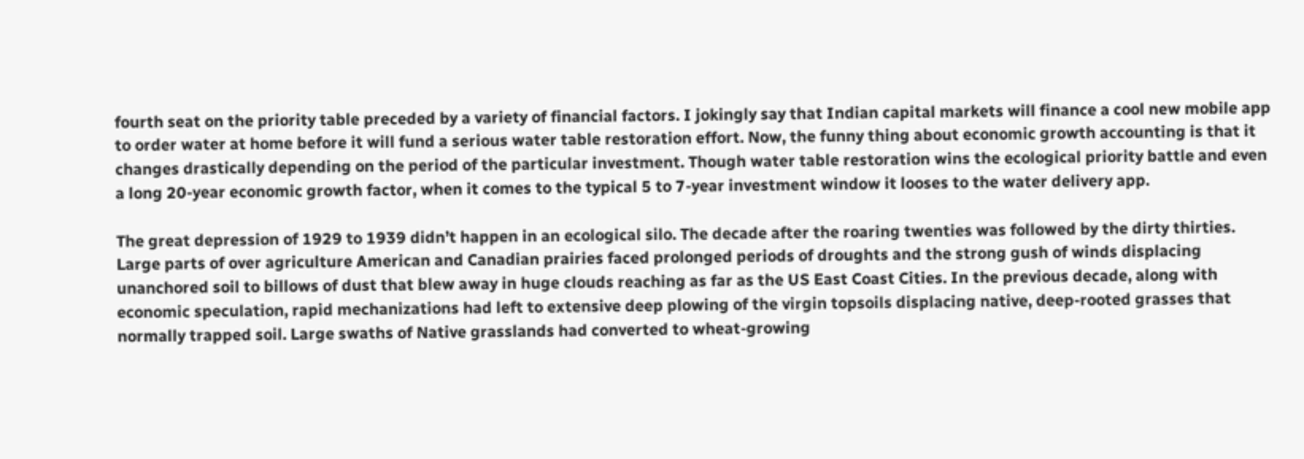fourth seat on the priority table preceded by a variety of financial factors. I jokingly say that Indian capital markets will finance a cool new mobile app to order water at home before it will fund a serious water table restoration effort. Now, the funny thing about economic growth accounting is that it changes drastically depending on the period of the particular investment. Though water table restoration wins the ecological priority battle and even a long 20-year economic growth factor, when it comes to the typical 5 to 7-year investment window it looses to the water delivery app.

The great depression of 1929 to 1939 didn’t happen in an ecological silo. The decade after the roaring twenties was followed by the dirty thirties. Large parts of over agriculture American and Canadian prairies faced prolonged periods of droughts and the strong gush of winds displacing unanchored soil to billows of dust that blew away in huge clouds reaching as far as the US East Coast Cities. In the previous decade, along with economic speculation, rapid mechanizations had left to extensive deep plowing of the virgin topsoils displacing native, deep-rooted grasses that normally trapped soil. Large swaths of Native grasslands had converted to wheat-growing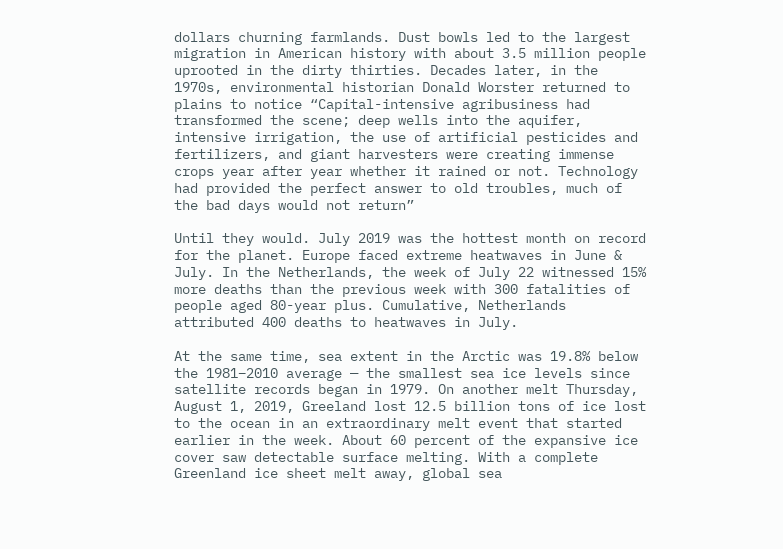dollars churning farmlands. Dust bowls led to the largest migration in American history with about 3.5 million people uprooted in the dirty thirties. Decades later, in the 1970s, environmental historian Donald Worster returned to plains to notice “Capital-intensive agribusiness had transformed the scene; deep wells into the aquifer, intensive irrigation, the use of artificial pesticides and fertilizers, and giant harvesters were creating immense crops year after year whether it rained or not. Technology had provided the perfect answer to old troubles, much of the bad days would not return”

Until they would. July 2019 was the hottest month on record for the planet. Europe faced extreme heatwaves in June & July. In the Netherlands, the week of July 22 witnessed 15% more deaths than the previous week with 300 fatalities of people aged 80-year plus. Cumulative, Netherlands attributed 400 deaths to heatwaves in July.

At the same time, sea extent in the Arctic was 19.8% below the 1981–2010 average — the smallest sea ice levels since satellite records began in 1979. On another melt Thursday, August 1, 2019, Greeland lost 12.5 billion tons of ice lost to the ocean in an extraordinary melt event that started earlier in the week. About 60 percent of the expansive ice cover saw detectable surface melting. With a complete Greenland ice sheet melt away, global sea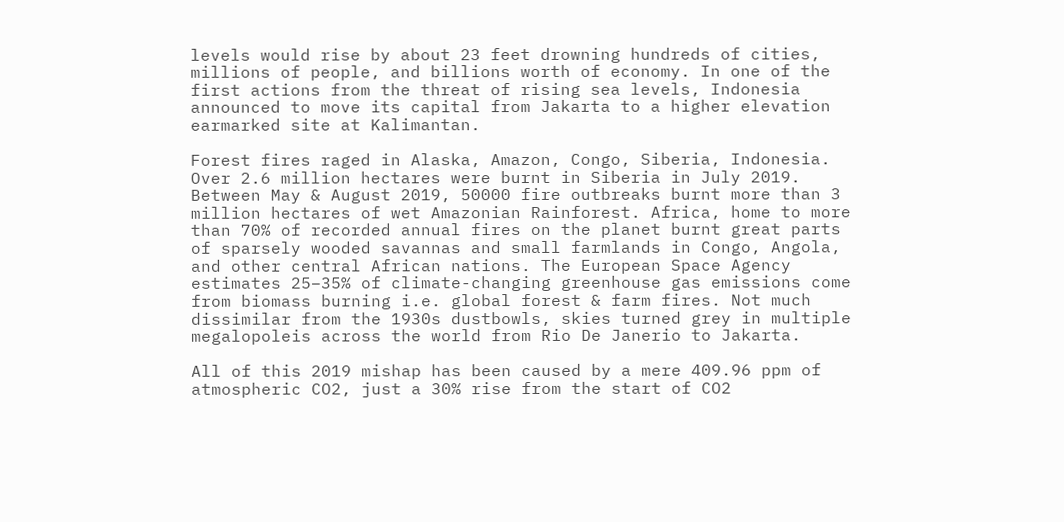levels would rise by about 23 feet drowning hundreds of cities, millions of people, and billions worth of economy. In one of the first actions from the threat of rising sea levels, Indonesia announced to move its capital from Jakarta to a higher elevation earmarked site at Kalimantan.

Forest fires raged in Alaska, Amazon, Congo, Siberia, Indonesia. Over 2.6 million hectares were burnt in Siberia in July 2019. Between May & August 2019, 50000 fire outbreaks burnt more than 3 million hectares of wet Amazonian Rainforest. Africa, home to more than 70% of recorded annual fires on the planet burnt great parts of sparsely wooded savannas and small farmlands in Congo, Angola, and other central African nations. The European Space Agency estimates 25–35% of climate-changing greenhouse gas emissions come from biomass burning i.e. global forest & farm fires. Not much dissimilar from the 1930s dustbowls, skies turned grey in multiple megalopoleis across the world from Rio De Janerio to Jakarta.

All of this 2019 mishap has been caused by a mere 409.96 ppm of atmospheric CO2, just a 30% rise from the start of CO2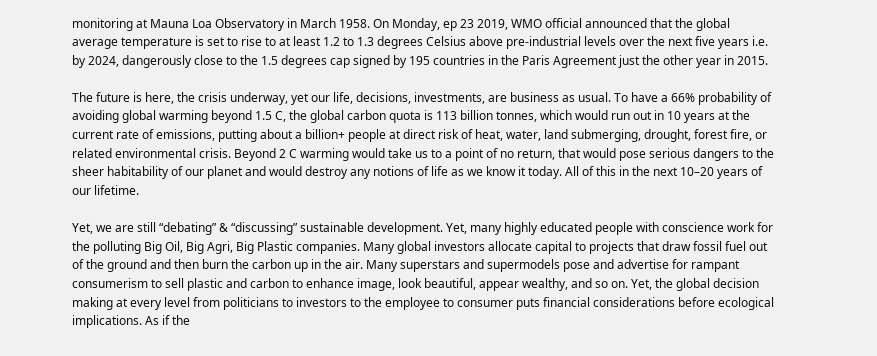monitoring at Mauna Loa Observatory in March 1958. On Monday, ep 23 2019, WMO official announced that the global average temperature is set to rise to at least 1.2 to 1.3 degrees Celsius above pre-industrial levels over the next five years i.e. by 2024, dangerously close to the 1.5 degrees cap signed by 195 countries in the Paris Agreement just the other year in 2015.

The future is here, the crisis underway, yet our life, decisions, investments, are business as usual. To have a 66% probability of avoiding global warming beyond 1.5 C, the global carbon quota is 113 billion tonnes, which would run out in 10 years at the current rate of emissions, putting about a billion+ people at direct risk of heat, water, land submerging, drought, forest fire, or related environmental crisis. Beyond 2 C warming would take us to a point of no return, that would pose serious dangers to the sheer habitability of our planet and would destroy any notions of life as we know it today. All of this in the next 10–20 years of our lifetime.

Yet, we are still “debating” & “discussing” sustainable development. Yet, many highly educated people with conscience work for the polluting Big Oil, Big Agri, Big Plastic companies. Many global investors allocate capital to projects that draw fossil fuel out of the ground and then burn the carbon up in the air. Many superstars and supermodels pose and advertise for rampant consumerism to sell plastic and carbon to enhance image, look beautiful, appear wealthy, and so on. Yet, the global decision making at every level from politicians to investors to the employee to consumer puts financial considerations before ecological implications. As if the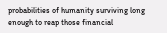probabilities of humanity surviving long enough to reap those financial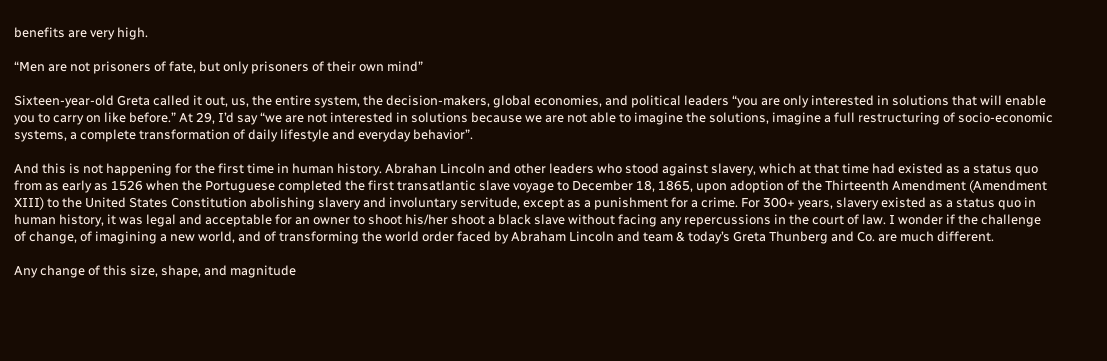benefits are very high.

“Men are not prisoners of fate, but only prisoners of their own mind”

Sixteen-year-old Greta called it out, us, the entire system, the decision-makers, global economies, and political leaders “you are only interested in solutions that will enable you to carry on like before.” At 29, I’d say “we are not interested in solutions because we are not able to imagine the solutions, imagine a full restructuring of socio-economic systems, a complete transformation of daily lifestyle and everyday behavior”.

And this is not happening for the first time in human history. Abrahan Lincoln and other leaders who stood against slavery, which at that time had existed as a status quo from as early as 1526 when the Portuguese completed the first transatlantic slave voyage to December 18, 1865, upon adoption of the Thirteenth Amendment (Amendment XIII) to the United States Constitution abolishing slavery and involuntary servitude, except as a punishment for a crime. For 300+ years, slavery existed as a status quo in human history, it was legal and acceptable for an owner to shoot his/her shoot a black slave without facing any repercussions in the court of law. I wonder if the challenge of change, of imagining a new world, and of transforming the world order faced by Abraham Lincoln and team & today’s Greta Thunberg and Co. are much different.

Any change of this size, shape, and magnitude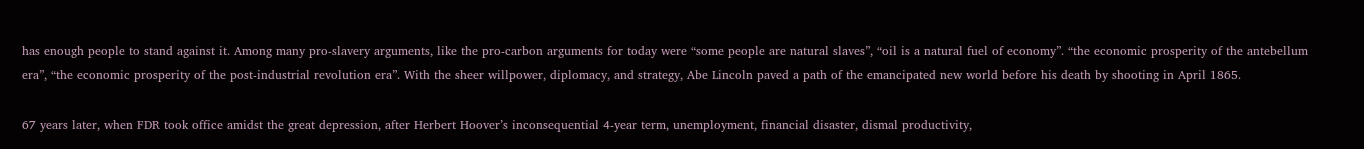has enough people to stand against it. Among many pro-slavery arguments, like the pro-carbon arguments for today were “some people are natural slaves”, “oil is a natural fuel of economy”. “the economic prosperity of the antebellum era”, “the economic prosperity of the post-industrial revolution era”. With the sheer willpower, diplomacy, and strategy, Abe Lincoln paved a path of the emancipated new world before his death by shooting in April 1865.

67 years later, when FDR took office amidst the great depression, after Herbert Hoover’s inconsequential 4-year term, unemployment, financial disaster, dismal productivity,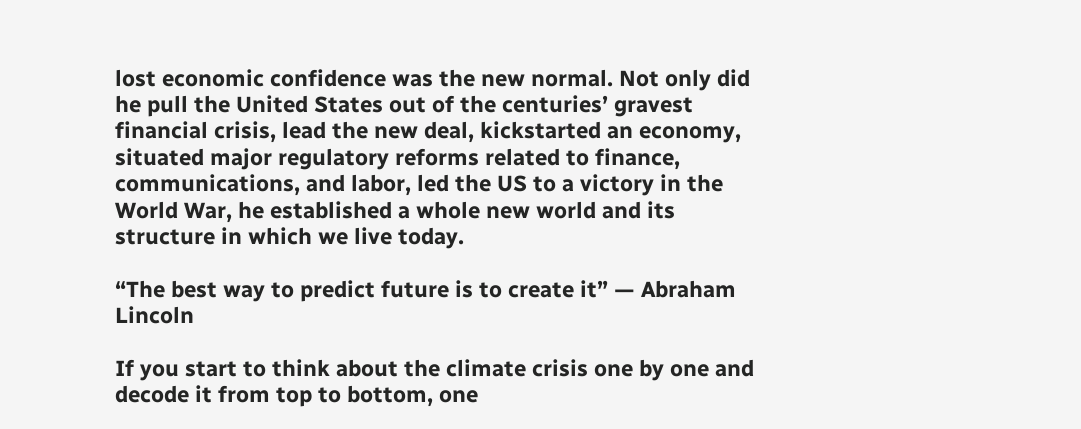lost economic confidence was the new normal. Not only did he pull the United States out of the centuries’ gravest financial crisis, lead the new deal, kickstarted an economy, situated major regulatory reforms related to finance, communications, and labor, led the US to a victory in the World War, he established a whole new world and its structure in which we live today.

“The best way to predict future is to create it” — Abraham Lincoln

If you start to think about the climate crisis one by one and decode it from top to bottom, one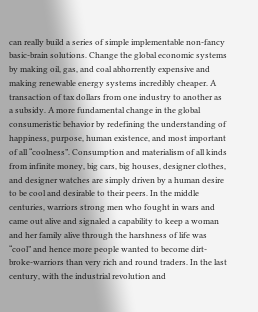can really build a series of simple implementable non-fancy basic-brain solutions. Change the global economic systems by making oil, gas, and coal abhorrently expensive and making renewable energy systems incredibly cheaper. A transaction of tax dollars from one industry to another as a subsidy. A more fundamental change in the global consumeristic behavior by redefining the understanding of happiness, purpose, human existence, and most important of all “coolness”. Consumption and materialism of all kinds from infinite money, big cars, big houses, designer clothes, and designer watches are simply driven by a human desire to be cool and desirable to their peers. In the middle centuries, warriors strong men who fought in wars and came out alive and signaled a capability to keep a woman and her family alive through the harshness of life was “cool” and hence more people wanted to become dirt-broke-warriors than very rich and round traders. In the last century, with the industrial revolution and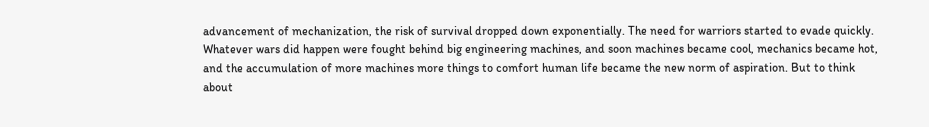advancement of mechanization, the risk of survival dropped down exponentially. The need for warriors started to evade quickly. Whatever wars did happen were fought behind big engineering machines, and soon machines became cool, mechanics became hot, and the accumulation of more machines more things to comfort human life became the new norm of aspiration. But to think about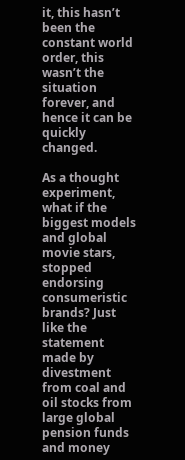it, this hasn’t been the constant world order, this wasn’t the situation forever, and hence it can be quickly changed.

As a thought experiment, what if the biggest models and global movie stars, stopped endorsing consumeristic brands? Just like the statement made by divestment from coal and oil stocks from large global pension funds and money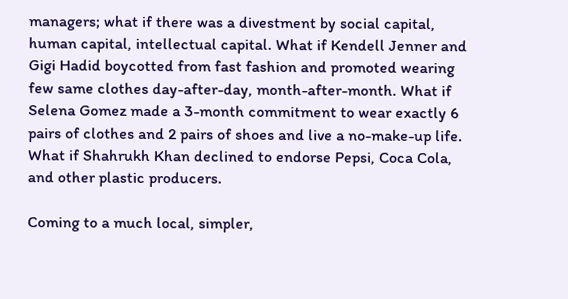managers; what if there was a divestment by social capital, human capital, intellectual capital. What if Kendell Jenner and Gigi Hadid boycotted from fast fashion and promoted wearing few same clothes day-after-day, month-after-month. What if Selena Gomez made a 3-month commitment to wear exactly 6 pairs of clothes and 2 pairs of shoes and live a no-make-up life. What if Shahrukh Khan declined to endorse Pepsi, Coca Cola, and other plastic producers.

Coming to a much local, simpler,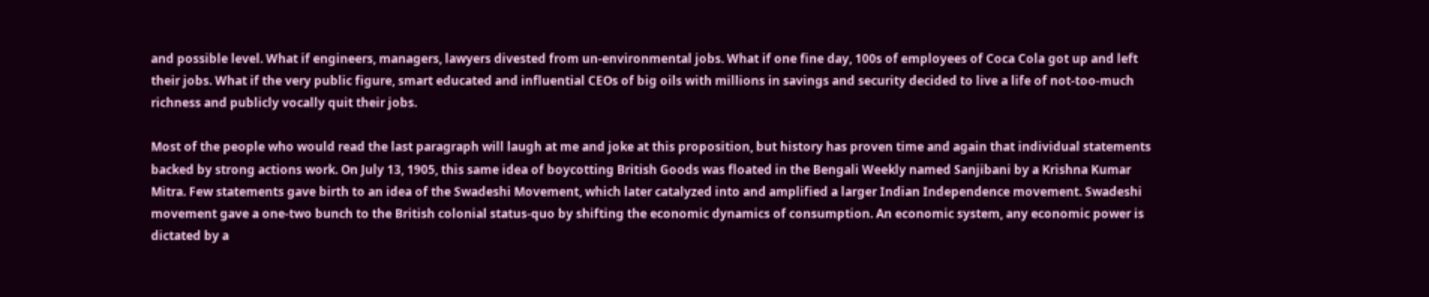and possible level. What if engineers, managers, lawyers divested from un-environmental jobs. What if one fine day, 100s of employees of Coca Cola got up and left their jobs. What if the very public figure, smart educated and influential CEOs of big oils with millions in savings and security decided to live a life of not-too-much richness and publicly vocally quit their jobs.

Most of the people who would read the last paragraph will laugh at me and joke at this proposition, but history has proven time and again that individual statements backed by strong actions work. On July 13, 1905, this same idea of boycotting British Goods was floated in the Bengali Weekly named Sanjibani by a Krishna Kumar Mitra. Few statements gave birth to an idea of the Swadeshi Movement, which later catalyzed into and amplified a larger Indian Independence movement. Swadeshi movement gave a one-two bunch to the British colonial status-quo by shifting the economic dynamics of consumption. An economic system, any economic power is dictated by a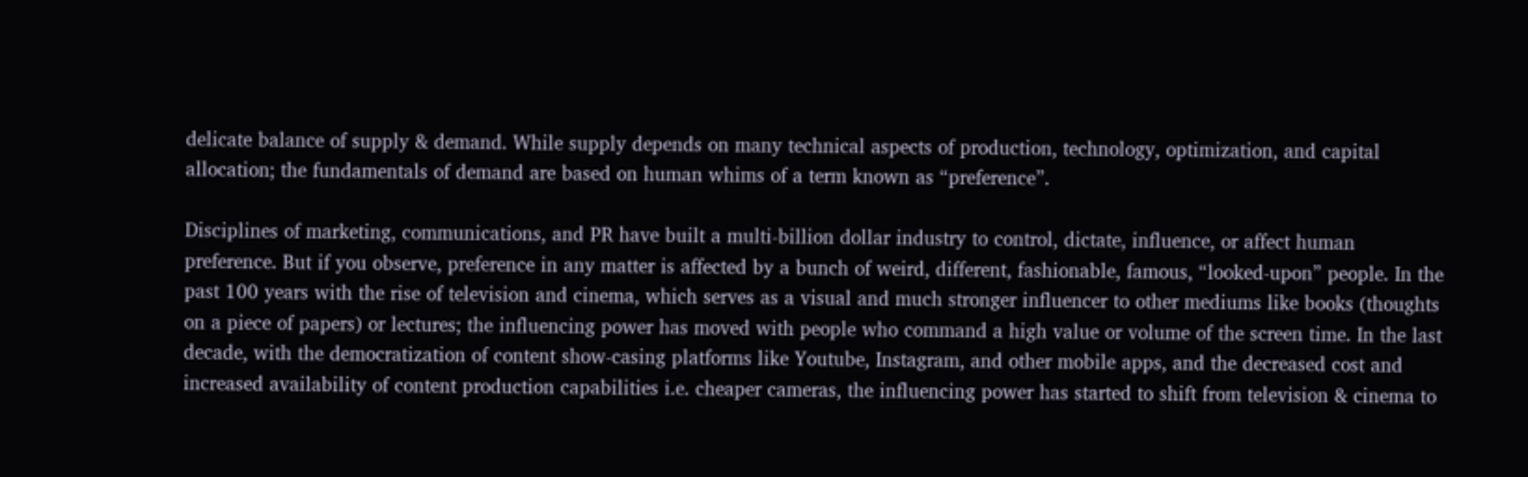delicate balance of supply & demand. While supply depends on many technical aspects of production, technology, optimization, and capital allocation; the fundamentals of demand are based on human whims of a term known as “preference”.

Disciplines of marketing, communications, and PR have built a multi-billion dollar industry to control, dictate, influence, or affect human preference. But if you observe, preference in any matter is affected by a bunch of weird, different, fashionable, famous, “looked-upon” people. In the past 100 years with the rise of television and cinema, which serves as a visual and much stronger influencer to other mediums like books (thoughts on a piece of papers) or lectures; the influencing power has moved with people who command a high value or volume of the screen time. In the last decade, with the democratization of content show-casing platforms like Youtube, Instagram, and other mobile apps, and the decreased cost and increased availability of content production capabilities i.e. cheaper cameras, the influencing power has started to shift from television & cinema to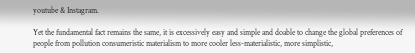youtube & Instagram.

Yet the fundamental fact remains the same, it is excessively easy and simple and doable to change the global preferences of people from pollution consumeristic materialism to more cooler less-materialistic, more simplistic,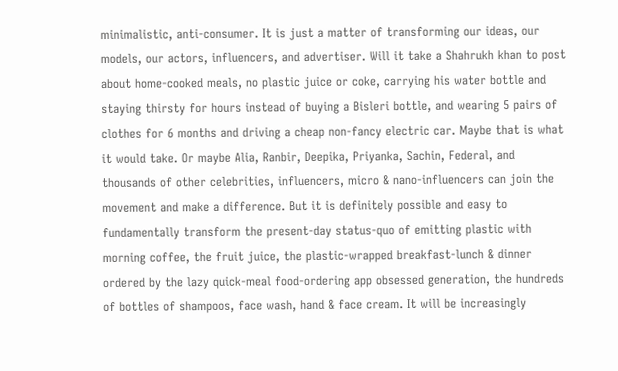minimalistic, anti-consumer. It is just a matter of transforming our ideas, our models, our actors, influencers, and advertiser. Will it take a Shahrukh khan to post about home-cooked meals, no plastic juice or coke, carrying his water bottle and staying thirsty for hours instead of buying a Bisleri bottle, and wearing 5 pairs of clothes for 6 months and driving a cheap non-fancy electric car. Maybe that is what it would take. Or maybe Alia, Ranbir, Deepika, Priyanka, Sachin, Federal, and thousands of other celebrities, influencers, micro & nano-influencers can join the movement and make a difference. But it is definitely possible and easy to fundamentally transform the present-day status-quo of emitting plastic with morning coffee, the fruit juice, the plastic-wrapped breakfast-lunch & dinner ordered by the lazy quick-meal food-ordering app obsessed generation, the hundreds of bottles of shampoos, face wash, hand & face cream. It will be increasingly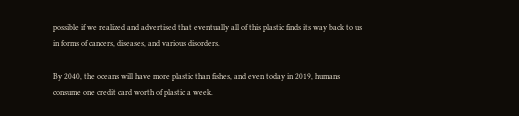possible if we realized and advertised that eventually all of this plastic finds its way back to us in forms of cancers, diseases, and various disorders.

By 2040, the oceans will have more plastic than fishes, and even today in 2019, humans consume one credit card worth of plastic a week.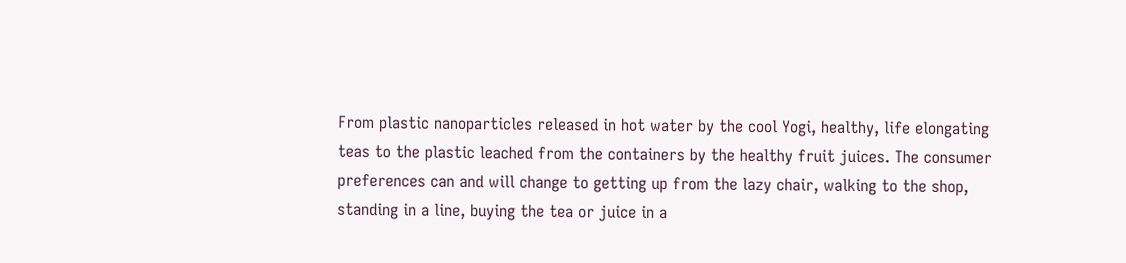From plastic nanoparticles released in hot water by the cool Yogi, healthy, life elongating teas to the plastic leached from the containers by the healthy fruit juices. The consumer preferences can and will change to getting up from the lazy chair, walking to the shop, standing in a line, buying the tea or juice in a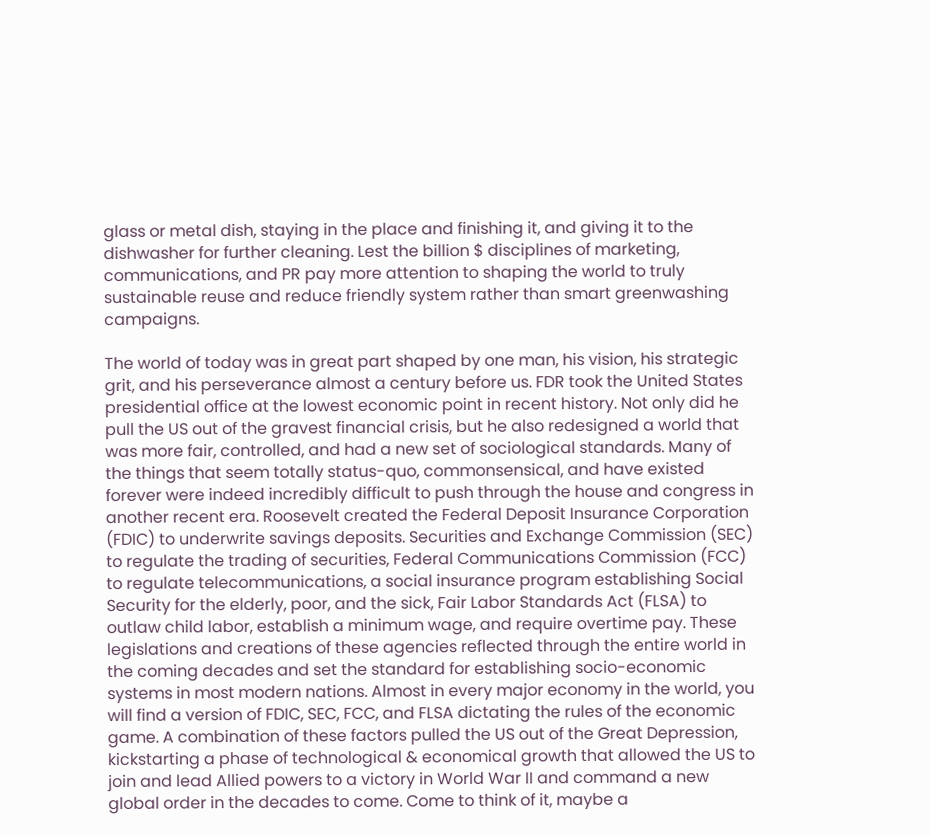glass or metal dish, staying in the place and finishing it, and giving it to the dishwasher for further cleaning. Lest the billion $ disciplines of marketing, communications, and PR pay more attention to shaping the world to truly sustainable reuse and reduce friendly system rather than smart greenwashing campaigns.

The world of today was in great part shaped by one man, his vision, his strategic grit, and his perseverance almost a century before us. FDR took the United States presidential office at the lowest economic point in recent history. Not only did he pull the US out of the gravest financial crisis, but he also redesigned a world that was more fair, controlled, and had a new set of sociological standards. Many of the things that seem totally status-quo, commonsensical, and have existed forever were indeed incredibly difficult to push through the house and congress in another recent era. Roosevelt created the Federal Deposit Insurance Corporation (FDIC) to underwrite savings deposits. Securities and Exchange Commission (SEC) to regulate the trading of securities, Federal Communications Commission (FCC) to regulate telecommunications, a social insurance program establishing Social Security for the elderly, poor, and the sick, Fair Labor Standards Act (FLSA) to outlaw child labor, establish a minimum wage, and require overtime pay. These legislations and creations of these agencies reflected through the entire world in the coming decades and set the standard for establishing socio-economic systems in most modern nations. Almost in every major economy in the world, you will find a version of FDIC, SEC, FCC, and FLSA dictating the rules of the economic game. A combination of these factors pulled the US out of the Great Depression, kickstarting a phase of technological & economical growth that allowed the US to join and lead Allied powers to a victory in World War II and command a new global order in the decades to come. Come to think of it, maybe a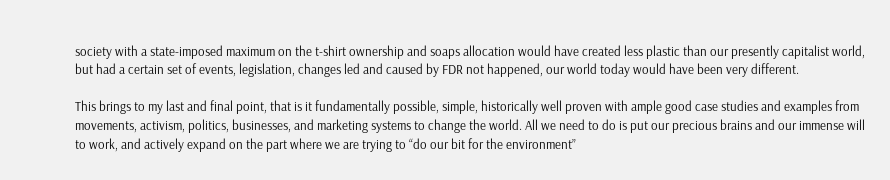society with a state-imposed maximum on the t-shirt ownership and soaps allocation would have created less plastic than our presently capitalist world, but had a certain set of events, legislation, changes led and caused by FDR not happened, our world today would have been very different.

This brings to my last and final point, that is it fundamentally possible, simple, historically well proven with ample good case studies and examples from movements, activism, politics, businesses, and marketing systems to change the world. All we need to do is put our precious brains and our immense will to work, and actively expand on the part where we are trying to “do our bit for the environment”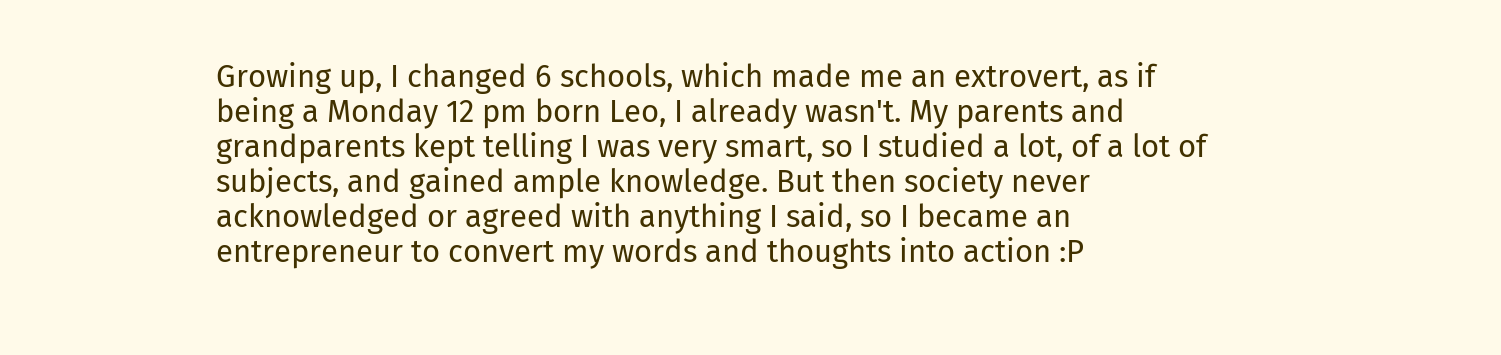Growing up, I changed 6 schools, which made me an extrovert, as if being a Monday 12 pm born Leo, I already wasn't. My parents and grandparents kept telling I was very smart, so I studied a lot, of a lot of subjects, and gained ample knowledge. But then society never acknowledged or agreed with anything I said, so I became an entrepreneur to convert my words and thoughts into action :P